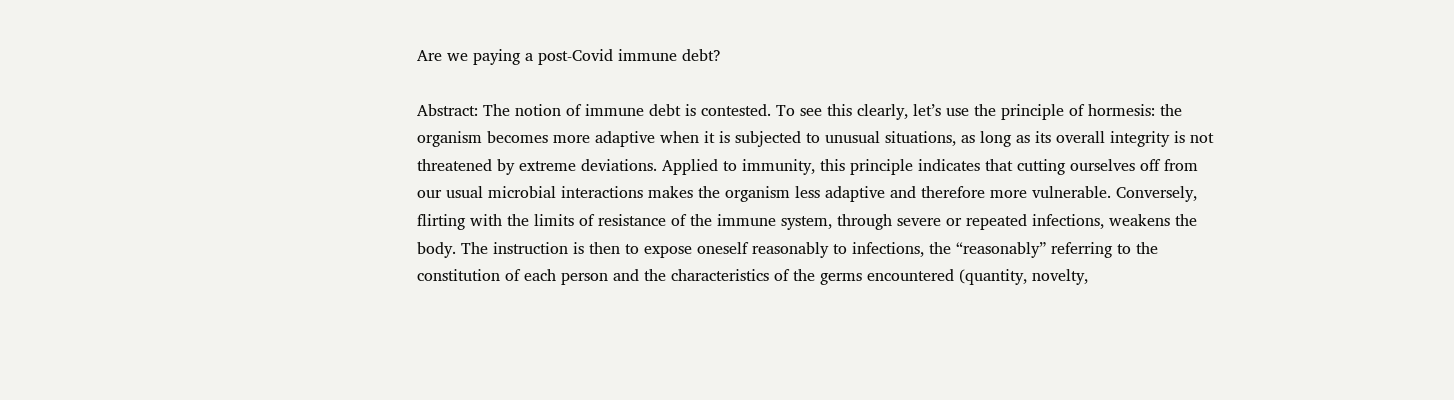Are we paying a post-Covid immune debt?

Abstract: The notion of immune debt is contested. To see this clearly, let’s use the principle of hormesis: the organism becomes more adaptive when it is subjected to unusual situations, as long as its overall integrity is not threatened by extreme deviations. Applied to immunity, this principle indicates that cutting ourselves off from our usual microbial interactions makes the organism less adaptive and therefore more vulnerable. Conversely, flirting with the limits of resistance of the immune system, through severe or repeated infections, weakens the body. The instruction is then to expose oneself reasonably to infections, the “reasonably” referring to the constitution of each person and the characteristics of the germs encountered (quantity, novelty,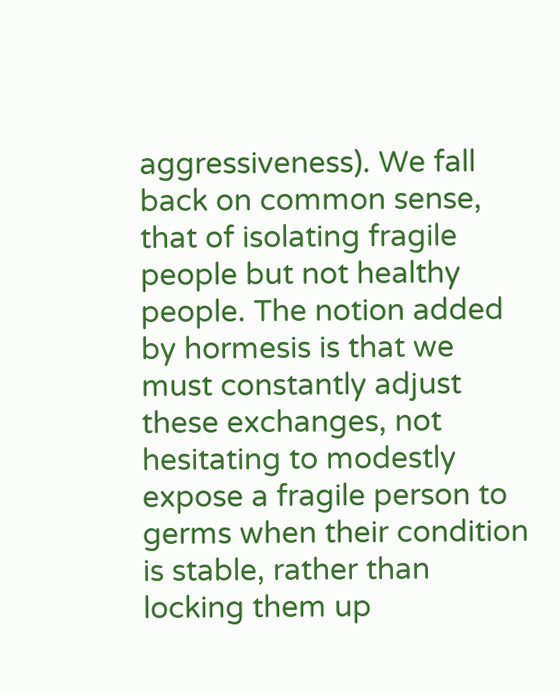aggressiveness). We fall back on common sense, that of isolating fragile people but not healthy people. The notion added by hormesis is that we must constantly adjust these exchanges, not hesitating to modestly expose a fragile person to germs when their condition is stable, rather than locking them up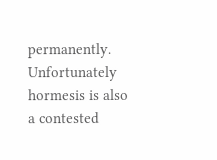permanently. Unfortunately hormesis is also a contested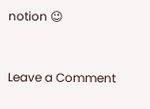notion 😉


Leave a Comment